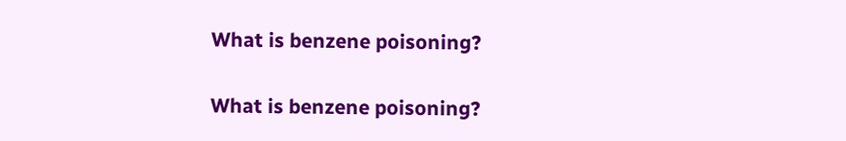What is benzene poisoning?


What is benzene poisoning?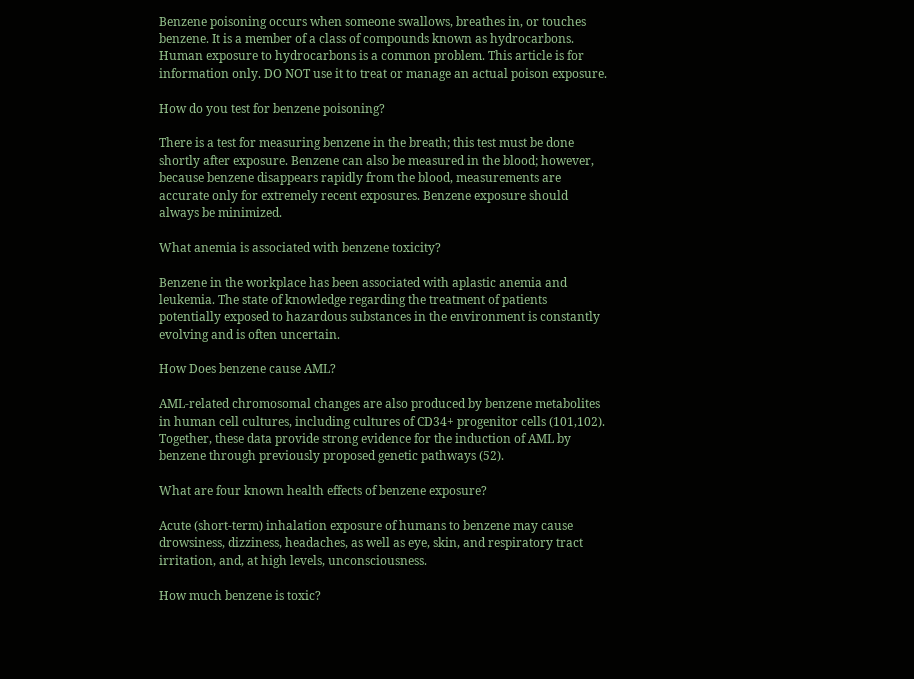Benzene poisoning occurs when someone swallows, breathes in, or touches benzene. It is a member of a class of compounds known as hydrocarbons. Human exposure to hydrocarbons is a common problem. This article is for information only. DO NOT use it to treat or manage an actual poison exposure.

How do you test for benzene poisoning?

There is a test for measuring benzene in the breath; this test must be done shortly after exposure. Benzene can also be measured in the blood; however, because benzene disappears rapidly from the blood, measurements are accurate only for extremely recent exposures. Benzene exposure should always be minimized.

What anemia is associated with benzene toxicity?

Benzene in the workplace has been associated with aplastic anemia and leukemia. The state of knowledge regarding the treatment of patients potentially exposed to hazardous substances in the environment is constantly evolving and is often uncertain.

How Does benzene cause AML?

AML-related chromosomal changes are also produced by benzene metabolites in human cell cultures, including cultures of CD34+ progenitor cells (101,102). Together, these data provide strong evidence for the induction of AML by benzene through previously proposed genetic pathways (52).

What are four known health effects of benzene exposure?

Acute (short-term) inhalation exposure of humans to benzene may cause drowsiness, dizziness, headaches, as well as eye, skin, and respiratory tract irritation, and, at high levels, unconsciousness.

How much benzene is toxic?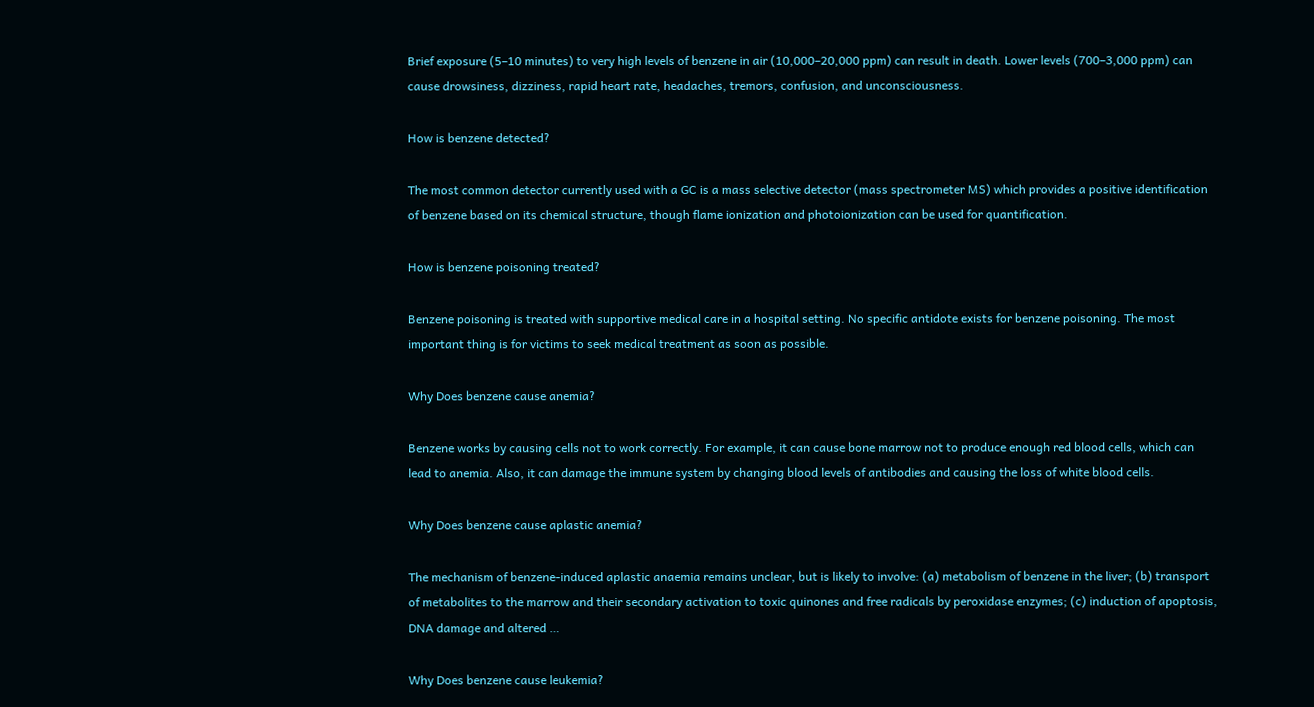Brief exposure (5–10 minutes) to very high levels of benzene in air (10,000–20,000 ppm) can result in death. Lower levels (700–3,000 ppm) can cause drowsiness, dizziness, rapid heart rate, headaches, tremors, confusion, and unconsciousness.

How is benzene detected?

The most common detector currently used with a GC is a mass selective detector (mass spectrometer MS) which provides a positive identification of benzene based on its chemical structure, though flame ionization and photoionization can be used for quantification.

How is benzene poisoning treated?

Benzene poisoning is treated with supportive medical care in a hospital setting. No specific antidote exists for benzene poisoning. The most important thing is for victims to seek medical treatment as soon as possible.

Why Does benzene cause anemia?

Benzene works by causing cells not to work correctly. For example, it can cause bone marrow not to produce enough red blood cells, which can lead to anemia. Also, it can damage the immune system by changing blood levels of antibodies and causing the loss of white blood cells.

Why Does benzene cause aplastic anemia?

The mechanism of benzene-induced aplastic anaemia remains unclear, but is likely to involve: (a) metabolism of benzene in the liver; (b) transport of metabolites to the marrow and their secondary activation to toxic quinones and free radicals by peroxidase enzymes; (c) induction of apoptosis, DNA damage and altered …

Why Does benzene cause leukemia?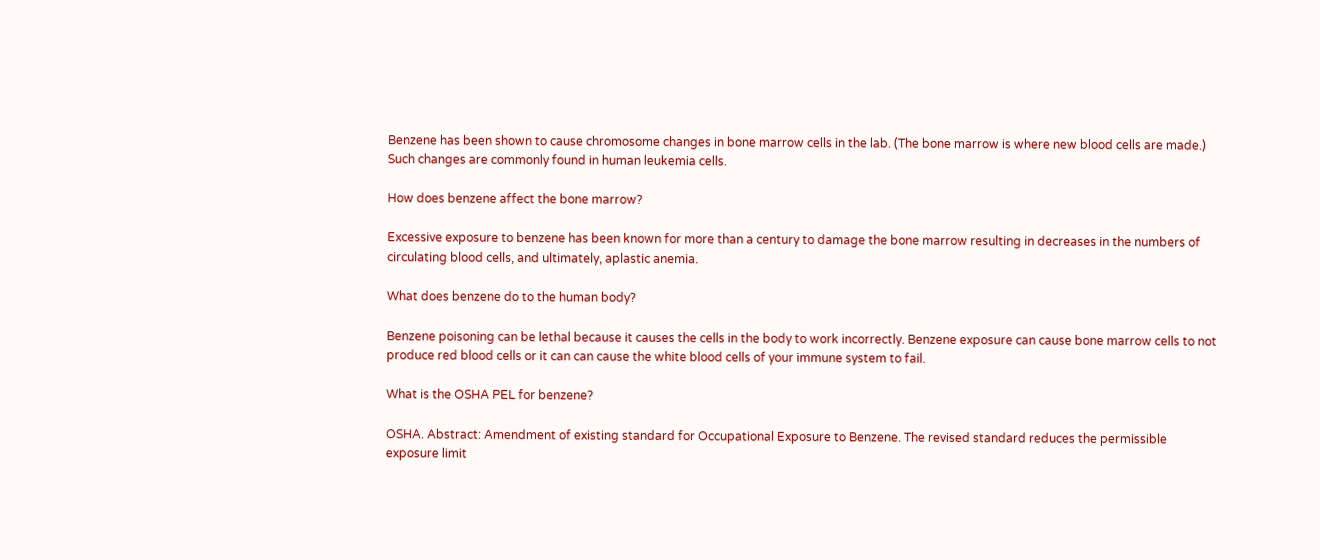Benzene has been shown to cause chromosome changes in bone marrow cells in the lab. (The bone marrow is where new blood cells are made.) Such changes are commonly found in human leukemia cells.

How does benzene affect the bone marrow?

Excessive exposure to benzene has been known for more than a century to damage the bone marrow resulting in decreases in the numbers of circulating blood cells, and ultimately, aplastic anemia.

What does benzene do to the human body?

Benzene poisoning can be lethal because it causes the cells in the body to work incorrectly. Benzene exposure can cause bone marrow cells to not produce red blood cells or it can can cause the white blood cells of your immune system to fail.

What is the OSHA PEL for benzene?

OSHA. Abstract: Amendment of existing standard for Occupational Exposure to Benzene. The revised standard reduces the permissible exposure limit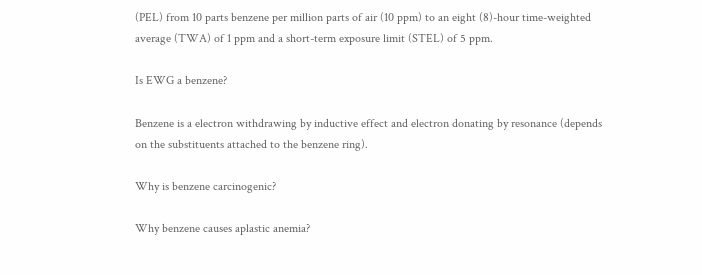(PEL) from 10 parts benzene per million parts of air (10 ppm) to an eight (8)-hour time-weighted average (TWA) of 1 ppm and a short-term exposure limit (STEL) of 5 ppm.

Is EWG a benzene?

Benzene is a electron withdrawing by inductive effect and electron donating by resonance (depends on the substituents attached to the benzene ring).

Why is benzene carcinogenic?

Why benzene causes aplastic anemia?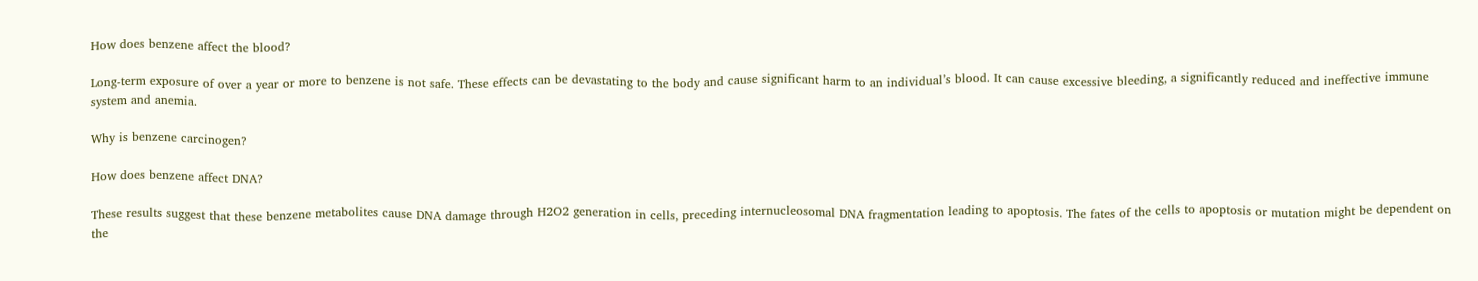How does benzene affect the blood?

Long-term exposure of over a year or more to benzene is not safe. These effects can be devastating to the body and cause significant harm to an individual’s blood. It can cause excessive bleeding, a significantly reduced and ineffective immune system and anemia.

Why is benzene carcinogen?

How does benzene affect DNA?

These results suggest that these benzene metabolites cause DNA damage through H2O2 generation in cells, preceding internucleosomal DNA fragmentation leading to apoptosis. The fates of the cells to apoptosis or mutation might be dependent on the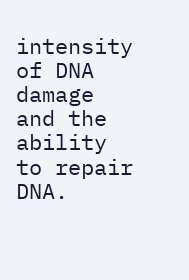intensity of DNA damage and the ability to repair DNA.